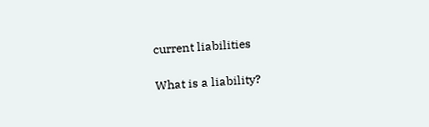current liabilities

What is a liability?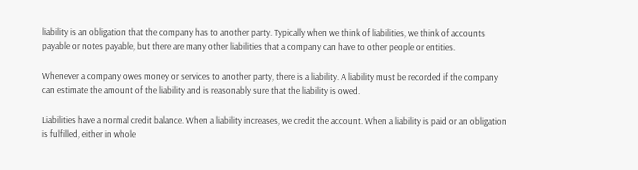liability is an obligation that the company has to another party. Typically when we think of liabilities, we think of accounts payable or notes payable, but there are many other liabilities that a company can have to other people or entities.

Whenever a company owes money or services to another party, there is a liability. A liability must be recorded if the company can estimate the amount of the liability and is reasonably sure that the liability is owed.

Liabilities have a normal credit balance. When a liability increases, we credit the account. When a liability is paid or an obligation is fulfilled, either in whole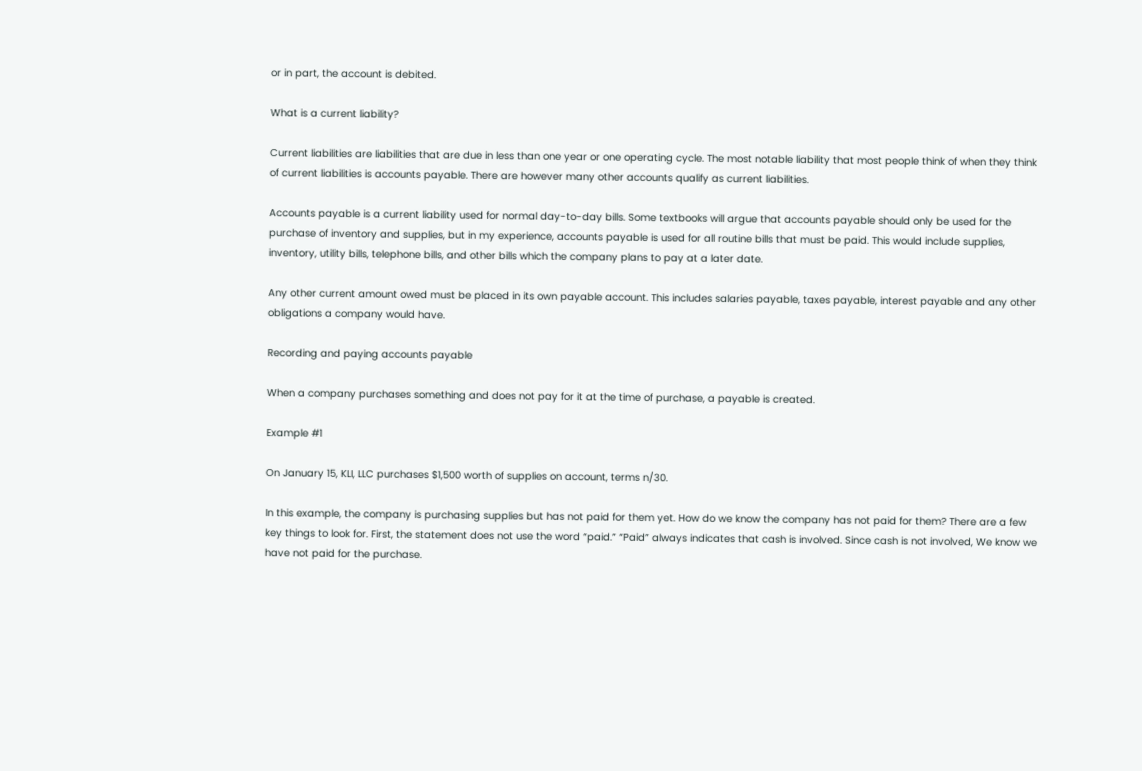or in part, the account is debited.

What is a current liability?

Current liabilities are liabilities that are due in less than one year or one operating cycle. The most notable liability that most people think of when they think of current liabilities is accounts payable. There are however many other accounts qualify as current liabilities.

Accounts payable is a current liability used for normal day-to-day bills. Some textbooks will argue that accounts payable should only be used for the purchase of inventory and supplies, but in my experience, accounts payable is used for all routine bills that must be paid. This would include supplies, inventory, utility bills, telephone bills, and other bills which the company plans to pay at a later date.

Any other current amount owed must be placed in its own payable account. This includes salaries payable, taxes payable, interest payable and any other obligations a company would have.

Recording and paying accounts payable

When a company purchases something and does not pay for it at the time of purchase, a payable is created.

Example #1

On January 15, KLI, LLC purchases $1,500 worth of supplies on account, terms n/30.

In this example, the company is purchasing supplies but has not paid for them yet. How do we know the company has not paid for them? There are a few key things to look for. First, the statement does not use the word “paid.” “Paid” always indicates that cash is involved. Since cash is not involved, We know we have not paid for the purchase.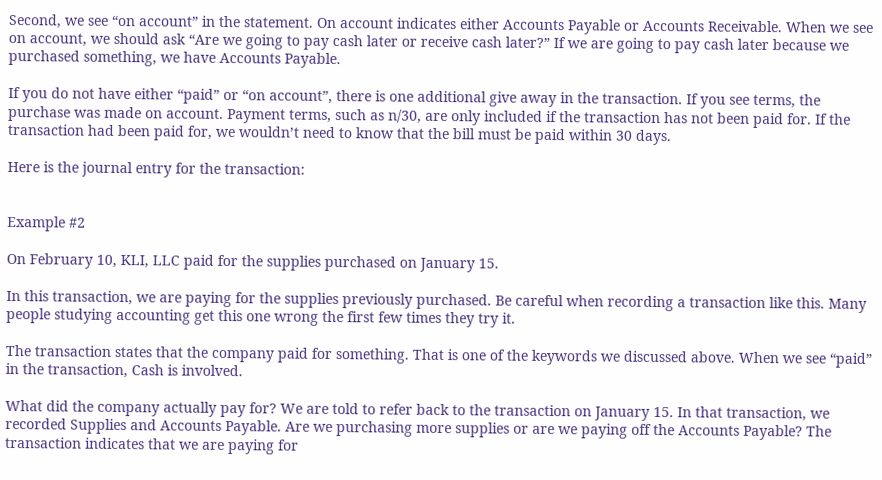Second, we see “on account” in the statement. On account indicates either Accounts Payable or Accounts Receivable. When we see on account, we should ask “Are we going to pay cash later or receive cash later?” If we are going to pay cash later because we purchased something, we have Accounts Payable.

If you do not have either “paid” or “on account”, there is one additional give away in the transaction. If you see terms, the purchase was made on account. Payment terms, such as n/30, are only included if the transaction has not been paid for. If the transaction had been paid for, we wouldn’t need to know that the bill must be paid within 30 days.

Here is the journal entry for the transaction:


Example #2

On February 10, KLI, LLC paid for the supplies purchased on January 15.

In this transaction, we are paying for the supplies previously purchased. Be careful when recording a transaction like this. Many people studying accounting get this one wrong the first few times they try it.

The transaction states that the company paid for something. That is one of the keywords we discussed above. When we see “paid” in the transaction, Cash is involved.

What did the company actually pay for? We are told to refer back to the transaction on January 15. In that transaction, we recorded Supplies and Accounts Payable. Are we purchasing more supplies or are we paying off the Accounts Payable? The transaction indicates that we are paying for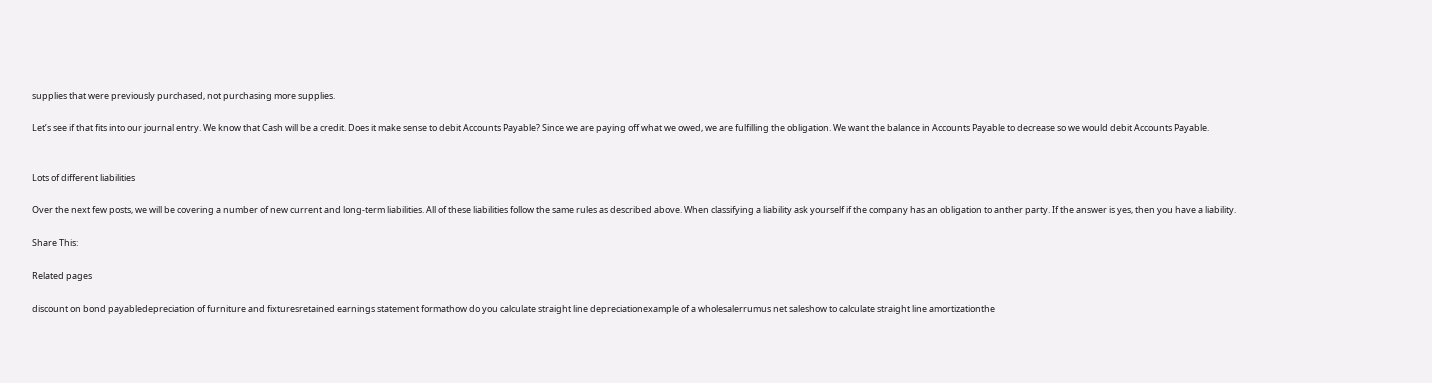supplies that were previously purchased, not purchasing more supplies.

Let’s see if that fits into our journal entry. We know that Cash will be a credit. Does it make sense to debit Accounts Payable? Since we are paying off what we owed, we are fulfilling the obligation. We want the balance in Accounts Payable to decrease so we would debit Accounts Payable.


Lots of different liabilities

Over the next few posts, we will be covering a number of new current and long-term liabilities. All of these liabilities follow the same rules as described above. When classifying a liability ask yourself if the company has an obligation to anther party. If the answer is yes, then you have a liability.

Share This:

Related pages

discount on bond payabledepreciation of furniture and fixturesretained earnings statement formathow do you calculate straight line depreciationexample of a wholesalerrumus net saleshow to calculate straight line amortizationthe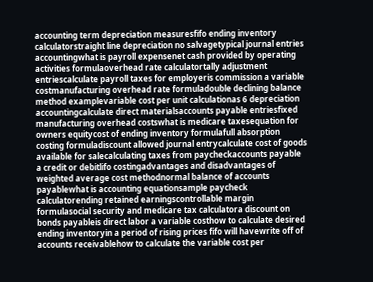accounting term depreciation measuresfifo ending inventory calculatorstraight line depreciation no salvagetypical journal entries accountingwhat is payroll expensenet cash provided by operating activities formulaoverhead rate calculatortally adjustment entriescalculate payroll taxes for employeris commission a variable costmanufacturing overhead rate formuladouble declining balance method examplevariable cost per unit calculationas 6 depreciation accountingcalculate direct materialsaccounts payable entriesfixed manufacturing overhead costswhat is medicare taxesequation for owners equitycost of ending inventory formulafull absorption costing formuladiscount allowed journal entrycalculate cost of goods available for salecalculating taxes from paycheckaccounts payable a credit or debitlifo costingadvantages and disadvantages of weighted average cost methodnormal balance of accounts payablewhat is accounting equationsample paycheck calculatorending retained earningscontrollable margin formulasocial security and medicare tax calculatora discount on bonds payableis direct labor a variable costhow to calculate desired ending inventoryin a period of rising prices fifo will havewrite off of accounts receivablehow to calculate the variable cost per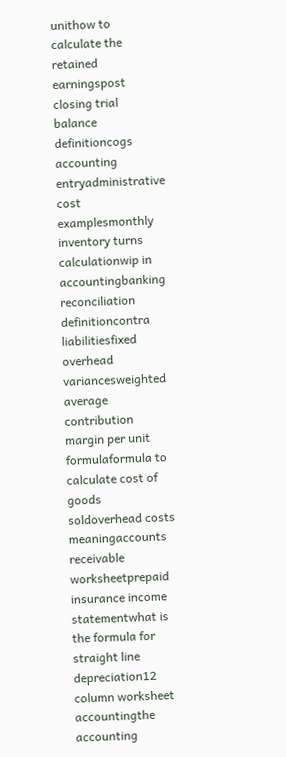unithow to calculate the retained earningspost closing trial balance definitioncogs accounting entryadministrative cost examplesmonthly inventory turns calculationwip in accountingbanking reconciliation definitioncontra liabilitiesfixed overhead variancesweighted average contribution margin per unit formulaformula to calculate cost of goods soldoverhead costs meaningaccounts receivable worksheetprepaid insurance income statementwhat is the formula for straight line depreciation12 column worksheet accountingthe accounting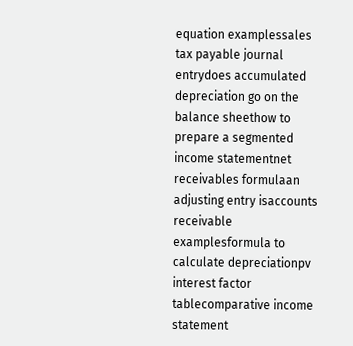equation examplessales tax payable journal entrydoes accumulated depreciation go on the balance sheethow to prepare a segmented income statementnet receivables formulaan adjusting entry isaccounts receivable examplesformula to calculate depreciationpv interest factor tablecomparative income statement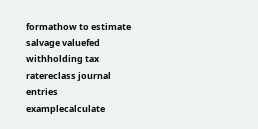formathow to estimate salvage valuefed withholding tax ratereclass journal entries examplecalculate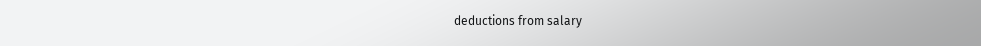deductions from salary